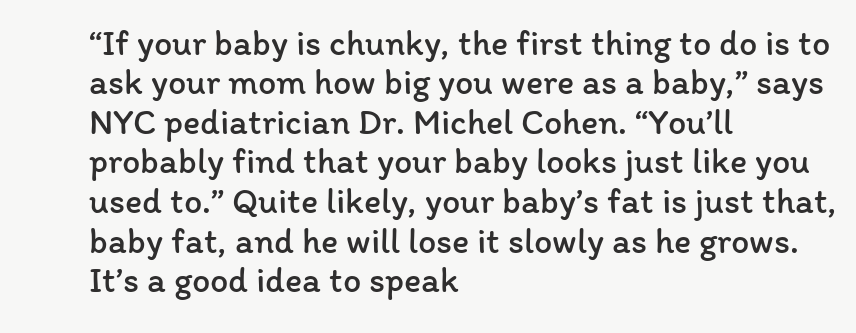“If your baby is chunky, the first thing to do is to ask your mom how big you were as a baby,” says NYC pediatrician Dr. Michel Cohen. “You’ll probably find that your baby looks just like you used to.” Quite likely, your baby’s fat is just that, baby fat, and he will lose it slowly as he grows. It’s a good idea to speak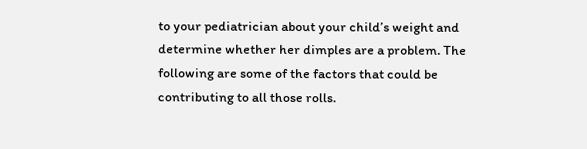to your pediatrician about your child’s weight and determine whether her dimples are a problem. The following are some of the factors that could be contributing to all those rolls.